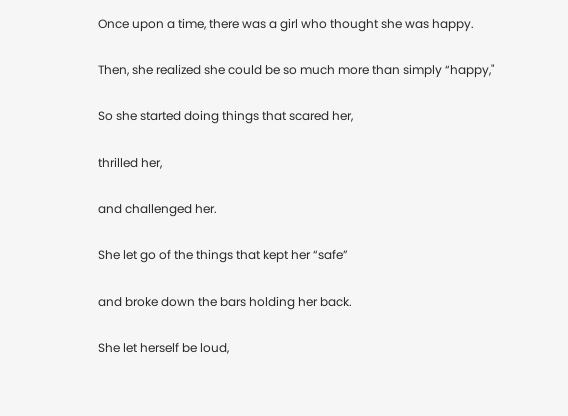Once upon a time, there was a girl who thought she was happy.

Then, she realized she could be so much more than simply “happy,"

So she started doing things that scared her,

thrilled her,

and challenged her.

She let go of the things that kept her “safe”

and broke down the bars holding her back.

She let herself be loud,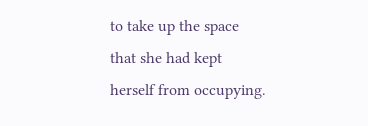to take up the space that she had kept herself from occupying.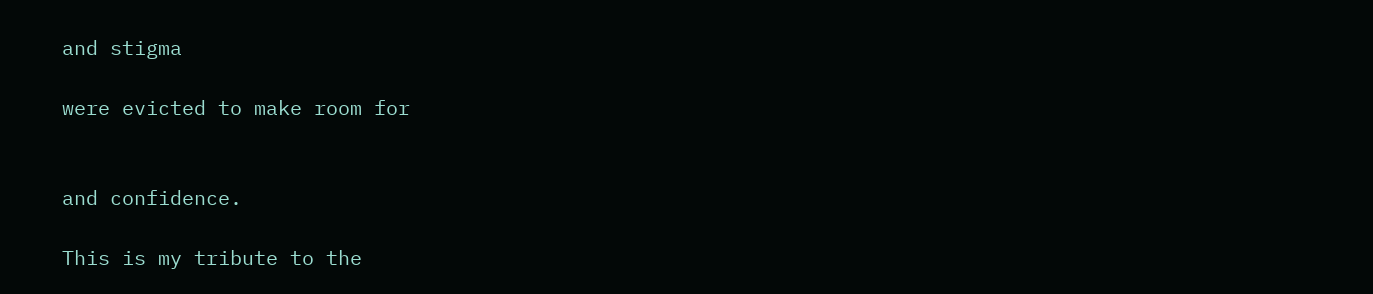and stigma

were evicted to make room for


and confidence.

This is my tribute to the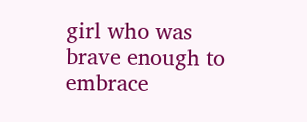girl who was brave enough to embrace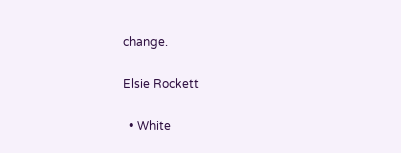change.

Elsie Rockett

  • White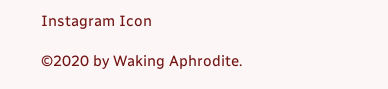Instagram Icon

©2020 by Waking Aphrodite.